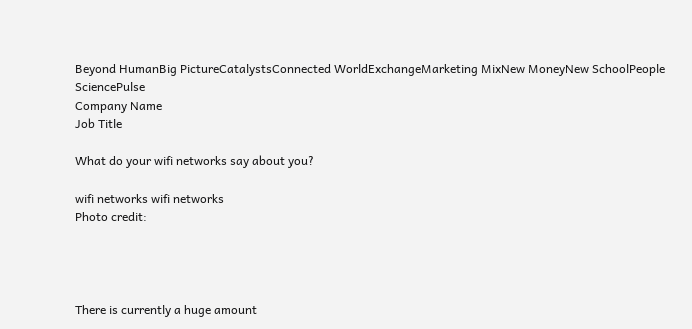Beyond HumanBig PictureCatalystsConnected WorldExchangeMarketing MixNew MoneyNew SchoolPeople SciencePulse
Company Name
Job Title

What do your wifi networks say about you?

wifi networks wifi networks
Photo credit:




There is currently a huge amount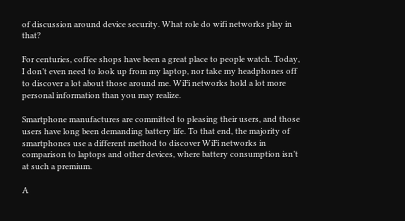of discussion around device security. What role do wifi networks play in that?

For centuries, coffee shops have been a great place to people watch. Today, I don’t even need to look up from my laptop, nor take my headphones off to discover a lot about those around me. WiFi networks hold a lot more personal information than you may realize.

Smartphone manufactures are committed to pleasing their users, and those users have long been demanding battery life. To that end, the majority of smartphones use a different method to discover WiFi networks in comparison to laptops and other devices, where battery consumption isn’t at such a premium.

A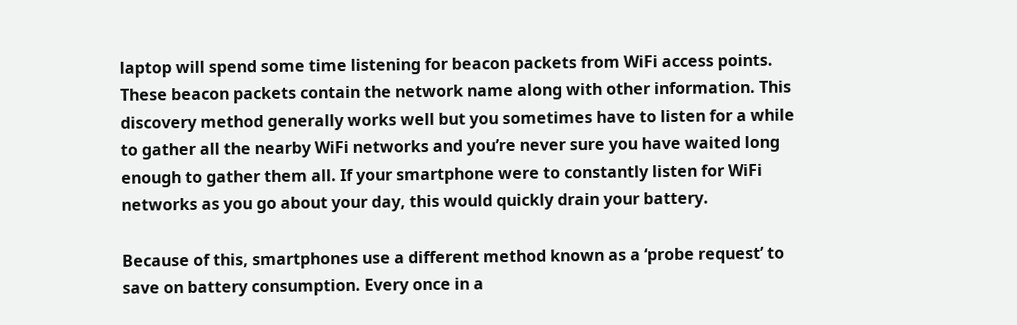laptop will spend some time listening for beacon packets from WiFi access points. These beacon packets contain the network name along with other information. This discovery method generally works well but you sometimes have to listen for a while to gather all the nearby WiFi networks and you’re never sure you have waited long enough to gather them all. If your smartphone were to constantly listen for WiFi networks as you go about your day, this would quickly drain your battery.

Because of this, smartphones use a different method known as a ‘probe request’ to save on battery consumption. Every once in a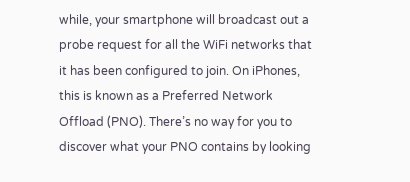while, your smartphone will broadcast out a probe request for all the WiFi networks that it has been configured to join. On iPhones, this is known as a Preferred Network Offload (PNO). There’s no way for you to discover what your PNO contains by looking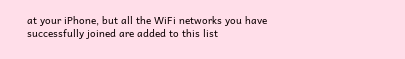at your iPhone, but all the WiFi networks you have successfully joined are added to this list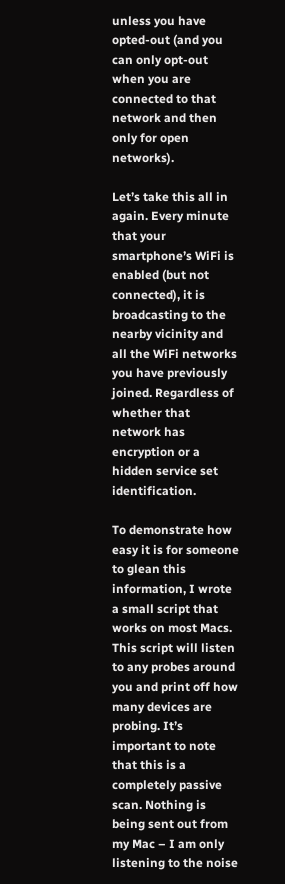unless you have opted-out (and you can only opt-out when you are connected to that network and then only for open networks).

Let’s take this all in again. Every minute that your smartphone’s WiFi is enabled (but not connected), it is broadcasting to the nearby vicinity and all the WiFi networks you have previously joined. Regardless of whether that network has encryption or a hidden service set identification.

To demonstrate how easy it is for someone to glean this information, I wrote a small script that works on most Macs. This script will listen to any probes around you and print off how many devices are probing. It’s important to note that this is a completely passive scan. Nothing is being sent out from my Mac – I am only listening to the noise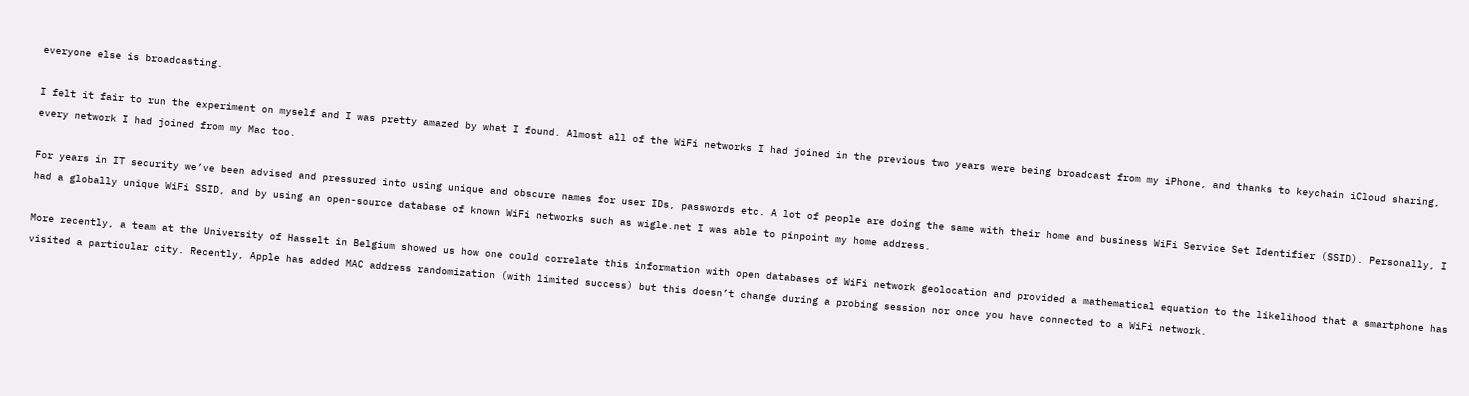everyone else is broadcasting.

I felt it fair to run the experiment on myself and I was pretty amazed by what I found. Almost all of the WiFi networks I had joined in the previous two years were being broadcast from my iPhone, and thanks to keychain iCloud sharing, every network I had joined from my Mac too.

For years in IT security we’ve been advised and pressured into using unique and obscure names for user IDs, passwords etc. A lot of people are doing the same with their home and business WiFi Service Set Identifier (SSID). Personally, I had a globally unique WiFi SSID, and by using an open-source database of known WiFi networks such as wigle.net I was able to pinpoint my home address.

More recently, a team at the University of Hasselt in Belgium showed us how one could correlate this information with open databases of WiFi network geolocation and provided a mathematical equation to the likelihood that a smartphone has visited a particular city. Recently, Apple has added MAC address randomization (with limited success) but this doesn’t change during a probing session nor once you have connected to a WiFi network.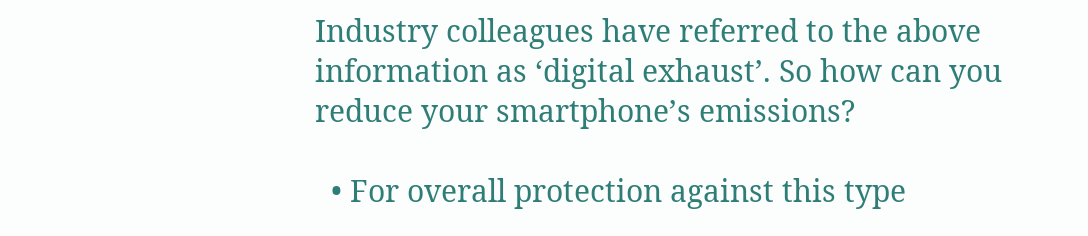Industry colleagues have referred to the above information as ‘digital exhaust’. So how can you reduce your smartphone’s emissions?

  • For overall protection against this type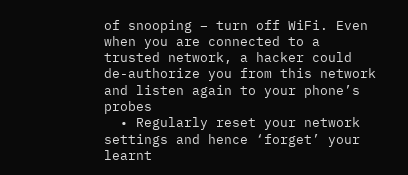of snooping – turn off WiFi. Even when you are connected to a trusted network, a hacker could de-authorize you from this network and listen again to your phone’s probes
  • Regularly reset your network settings and hence ‘forget’ your learnt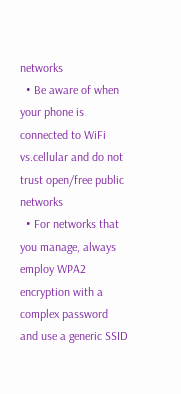networks
  • Be aware of when your phone is connected to WiFi vs.cellular and do not trust open/free public networks
  • For networks that you manage, always employ WPA2 encryption with a complex password and use a generic SSID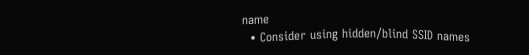name
  • Consider using hidden/blind SSID names